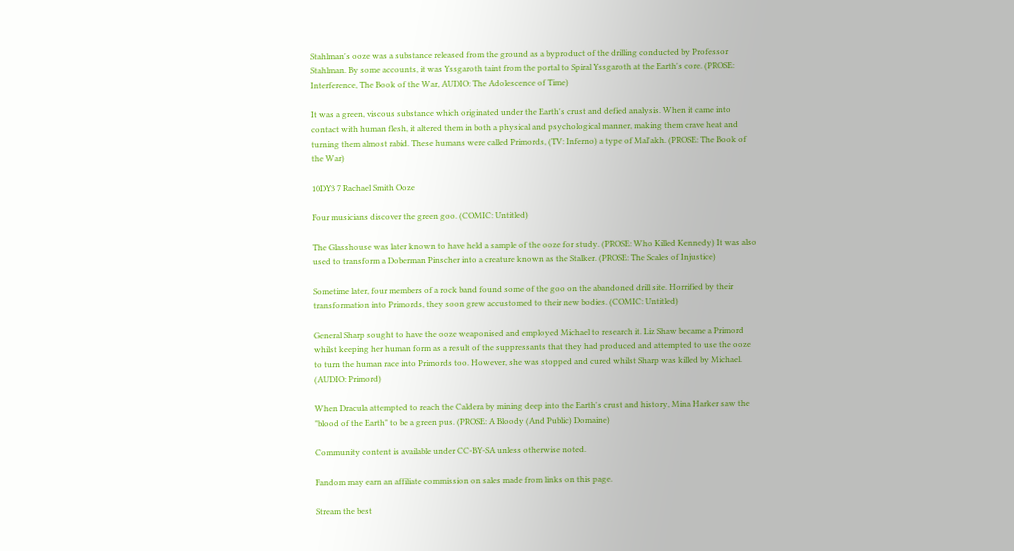Stahlman's ooze was a substance released from the ground as a byproduct of the drilling conducted by Professor Stahlman. By some accounts, it was Yssgaroth taint from the portal to Spiral Yssgaroth at the Earth's core. (PROSE: Interference, The Book of the War, AUDIO: The Adolescence of Time)

It was a green, viscous substance which originated under the Earth's crust and defied analysis. When it came into contact with human flesh, it altered them in both a physical and psychological manner, making them crave heat and turning them almost rabid. These humans were called Primords, (TV: Inferno) a type of Mal'akh. (PROSE: The Book of the War)

10DY3 7 Rachael Smith Ooze

Four musicians discover the green goo. (COMIC: Untitled)

The Glasshouse was later known to have held a sample of the ooze for study. (PROSE: Who Killed Kennedy) It was also used to transform a Doberman Pinscher into a creature known as the Stalker. (PROSE: The Scales of Injustice)

Sometime later, four members of a rock band found some of the goo on the abandoned drill site. Horrified by their transformation into Primords, they soon grew accustomed to their new bodies. (COMIC: Untitled)

General Sharp sought to have the ooze weaponised and employed Michael to research it. Liz Shaw became a Primord whilst keeping her human form as a result of the suppressants that they had produced and attempted to use the ooze to turn the human race into Primords too. However, she was stopped and cured whilst Sharp was killed by Michael. (AUDIO: Primord)

When Dracula attempted to reach the Caldera by mining deep into the Earth's crust and history, Mina Harker saw the "blood of the Earth" to be a green pus. (PROSE: A Bloody (And Public) Domaine)

Community content is available under CC-BY-SA unless otherwise noted.

Fandom may earn an affiliate commission on sales made from links on this page.

Stream the best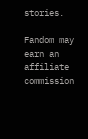stories.

Fandom may earn an affiliate commission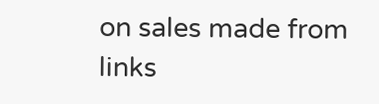on sales made from links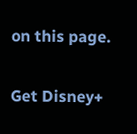on this page.

Get Disney+